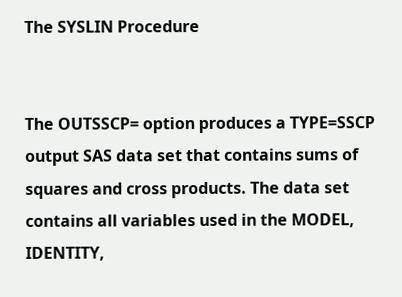The SYSLIN Procedure


The OUTSSCP= option produces a TYPE=SSCP output SAS data set that contains sums of squares and cross products. The data set contains all variables used in the MODEL, IDENTITY,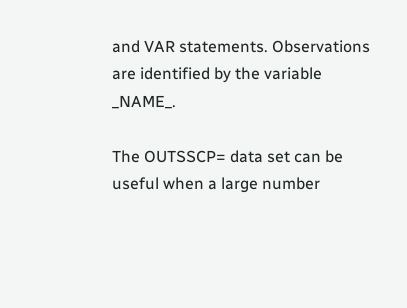and VAR statements. Observations are identified by the variable _NAME_.

The OUTSSCP= data set can be useful when a large number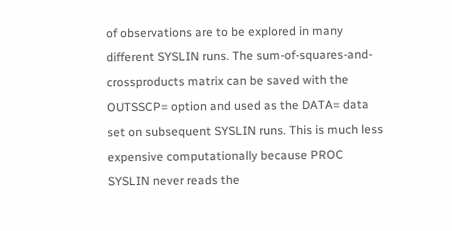of observations are to be explored in many different SYSLIN runs. The sum-of-squares-and-crossproducts matrix can be saved with the OUTSSCP= option and used as the DATA= data set on subsequent SYSLIN runs. This is much less expensive computationally because PROC SYSLIN never reads the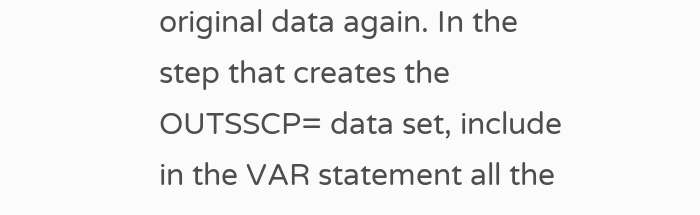original data again. In the step that creates the OUTSSCP= data set, include in the VAR statement all the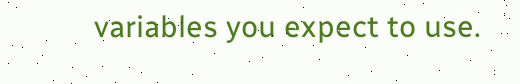variables you expect to use.